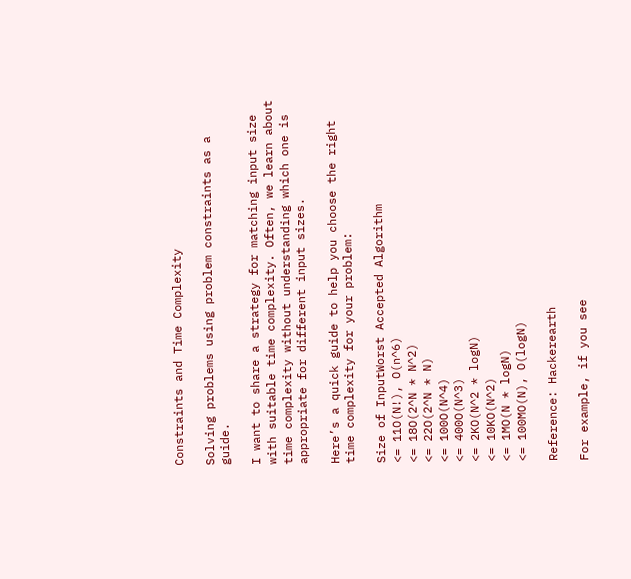Constraints and Time Complexity

Solving problems using problem constraints as a guide.

I want to share a strategy for matching input size with suitable time complexity. Often, we learn about time complexity without understanding which one is appropriate for different input sizes.

Here’s a quick guide to help you choose the right time complexity for your problem:

Size of InputWorst Accepted Algorithm
<= 11O(N!), O(n^6)
<= 18O(2^N * N^2)
<= 22O(2^N * N)
<= 100O(N^4)
<= 400O(N^3)
<= 2KO(N^2 * logN)
<= 10KO(N^2)
<= 1MO(N * logN)
<= 100MO(N), O(logN)

Reference: Hackerearth

For example, if you see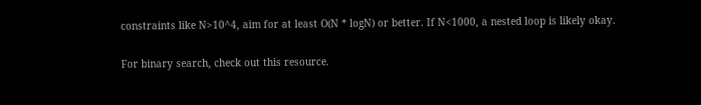constraints like N>10^4, aim for at least O(N * logN) or better. If N<1000, a nested loop is likely okay.

For binary search, check out this resource.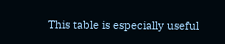This table is especially useful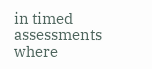in timed assessments where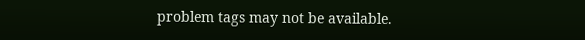problem tags may not be available.